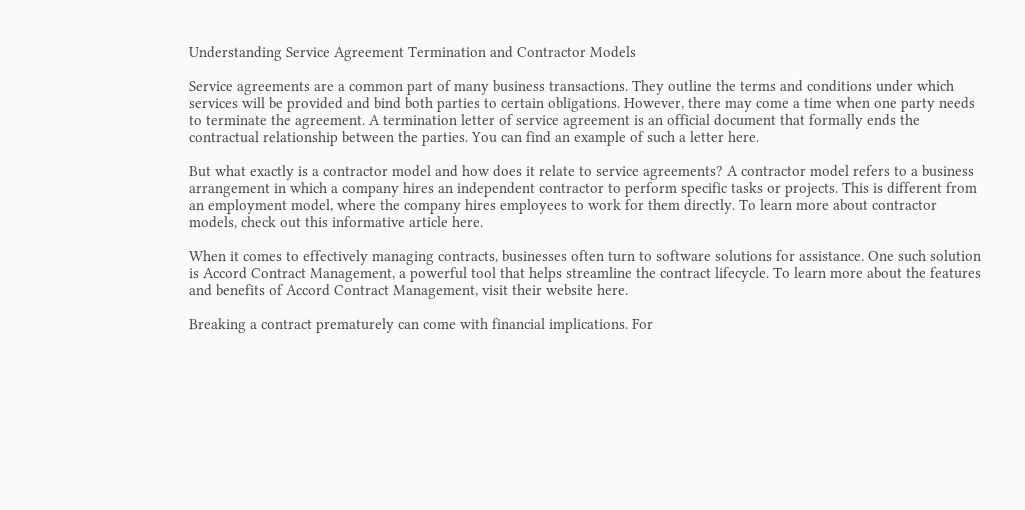Understanding Service Agreement Termination and Contractor Models

Service agreements are a common part of many business transactions. They outline the terms and conditions under which services will be provided and bind both parties to certain obligations. However, there may come a time when one party needs to terminate the agreement. A termination letter of service agreement is an official document that formally ends the contractual relationship between the parties. You can find an example of such a letter here.

But what exactly is a contractor model and how does it relate to service agreements? A contractor model refers to a business arrangement in which a company hires an independent contractor to perform specific tasks or projects. This is different from an employment model, where the company hires employees to work for them directly. To learn more about contractor models, check out this informative article here.

When it comes to effectively managing contracts, businesses often turn to software solutions for assistance. One such solution is Accord Contract Management, a powerful tool that helps streamline the contract lifecycle. To learn more about the features and benefits of Accord Contract Management, visit their website here.

Breaking a contract prematurely can come with financial implications. For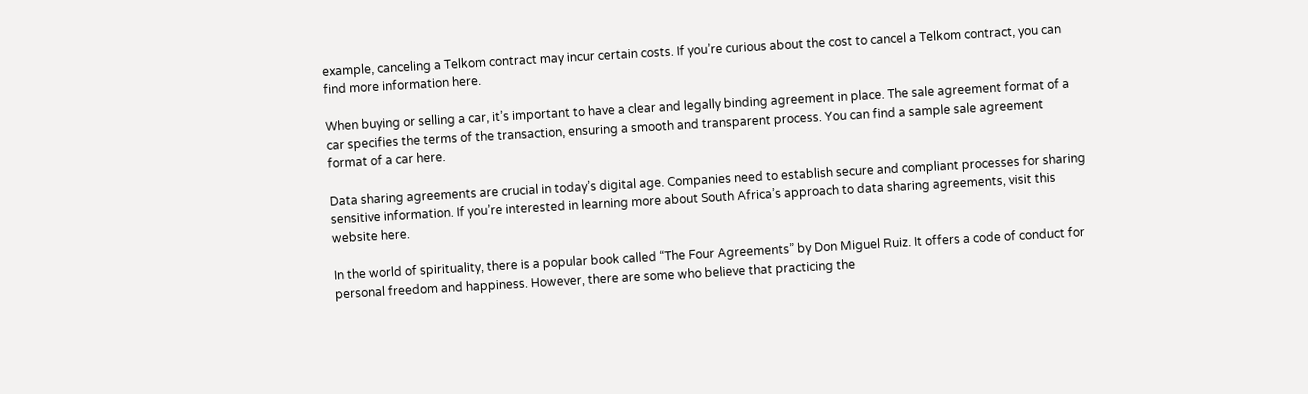example, canceling a Telkom contract may incur certain costs. If you’re curious about the cost to cancel a Telkom contract, you can find more information here.

When buying or selling a car, it’s important to have a clear and legally binding agreement in place. The sale agreement format of a car specifies the terms of the transaction, ensuring a smooth and transparent process. You can find a sample sale agreement format of a car here.

Data sharing agreements are crucial in today’s digital age. Companies need to establish secure and compliant processes for sharing sensitive information. If you’re interested in learning more about South Africa’s approach to data sharing agreements, visit this website here.

In the world of spirituality, there is a popular book called “The Four Agreements” by Don Miguel Ruiz. It offers a code of conduct for personal freedom and happiness. However, there are some who believe that practicing the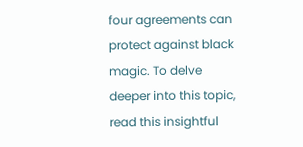four agreements can protect against black magic. To delve deeper into this topic, read this insightful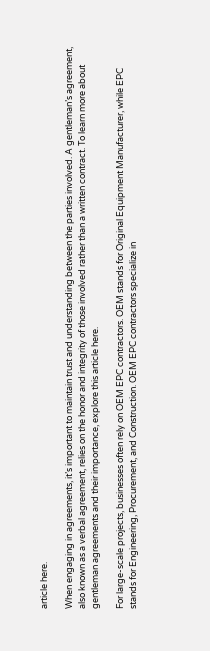article here.

When engaging in agreements, it’s important to maintain trust and understanding between the parties involved. A gentleman’s agreement, also known as a verbal agreement, relies on the honor and integrity of those involved rather than a written contract. To learn more about gentleman agreements and their importance, explore this article here.

For large-scale projects, businesses often rely on OEM EPC contractors. OEM stands for Original Equipment Manufacturer, while EPC stands for Engineering, Procurement, and Construction. OEM EPC contractors specialize in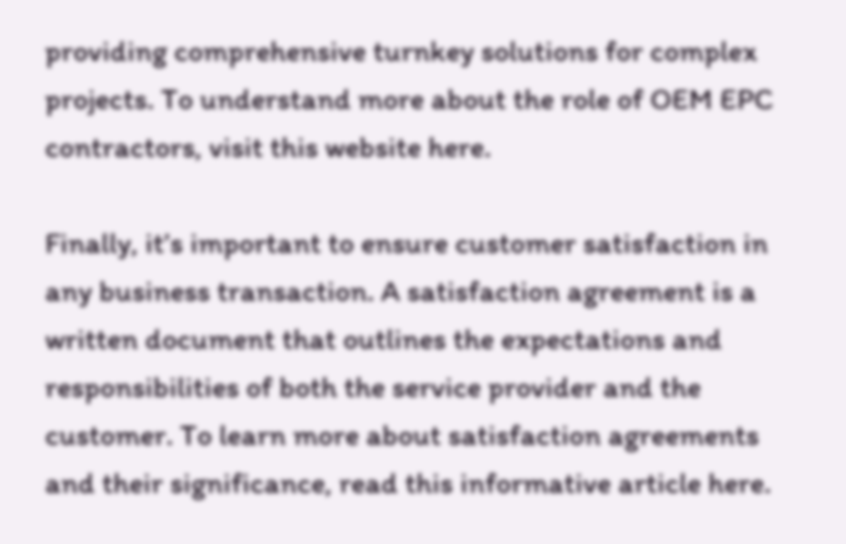providing comprehensive turnkey solutions for complex projects. To understand more about the role of OEM EPC contractors, visit this website here.

Finally, it’s important to ensure customer satisfaction in any business transaction. A satisfaction agreement is a written document that outlines the expectations and responsibilities of both the service provider and the customer. To learn more about satisfaction agreements and their significance, read this informative article here.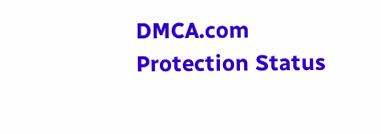DMCA.com Protection Status